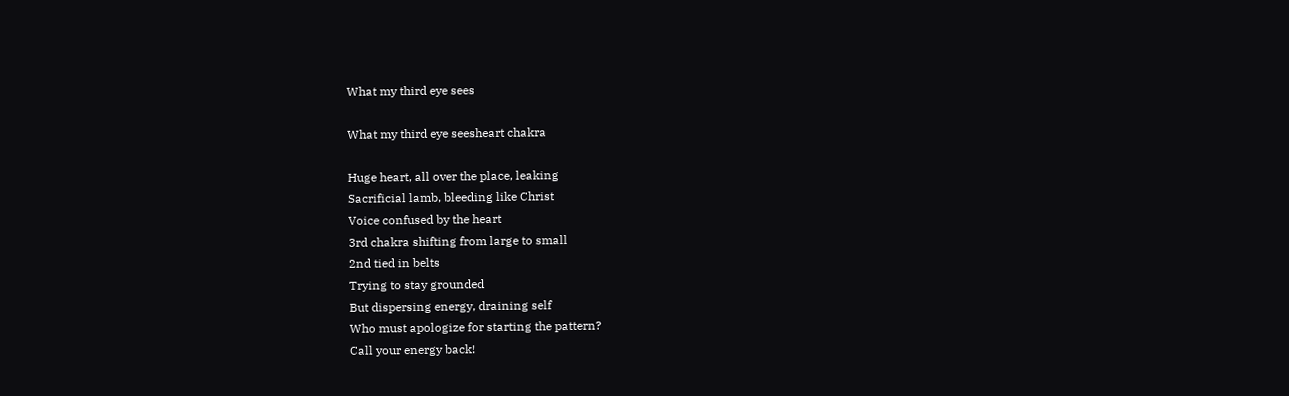What my third eye sees

What my third eye seesheart chakra

Huge heart, all over the place, leaking
Sacrificial lamb, bleeding like Christ
Voice confused by the heart
3rd chakra shifting from large to small
2nd tied in belts
Trying to stay grounded
But dispersing energy, draining self
Who must apologize for starting the pattern?
Call your energy back!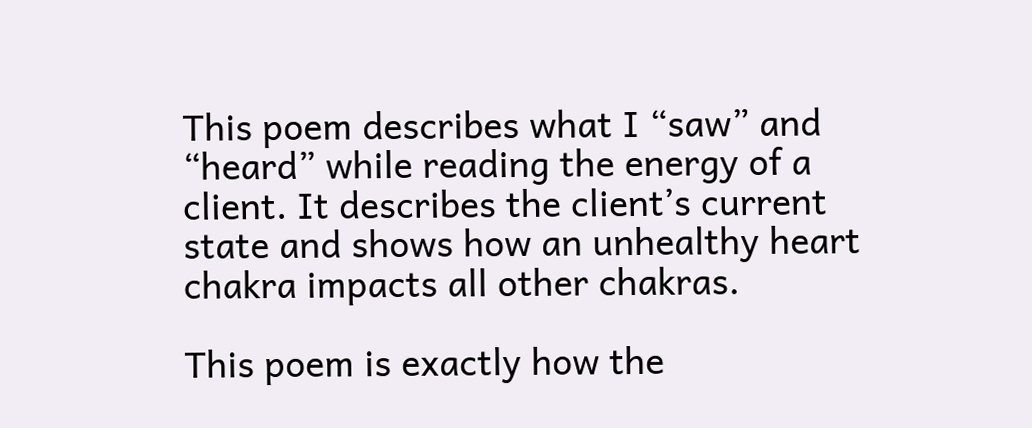This poem describes what I “saw” and “heard” while reading the energy of a client. It describes the client’s current state and shows how an unhealthy heart chakra impacts all other chakras.

This poem is exactly how the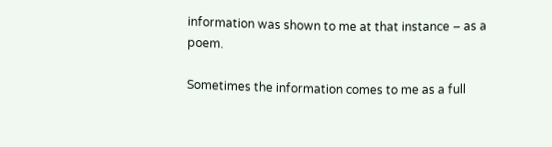information was shown to me at that instance – as a poem.

Sometimes the information comes to me as a full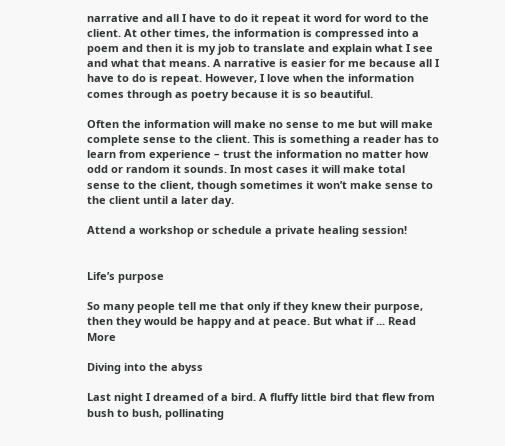narrative and all I have to do it repeat it word for word to the client. At other times, the information is compressed into a poem and then it is my job to translate and explain what I see and what that means. A narrative is easier for me because all I have to do is repeat. However, I love when the information comes through as poetry because it is so beautiful.

Often the information will make no sense to me but will make complete sense to the client. This is something a reader has to learn from experience – trust the information no matter how odd or random it sounds. In most cases it will make total sense to the client, though sometimes it won’t make sense to the client until a later day.

Attend a workshop or schedule a private healing session!


Life’s purpose

So many people tell me that only if they knew their purpose, then they would be happy and at peace. But what if ... Read More

Diving into the abyss

Last night I dreamed of a bird. A fluffy little bird that flew from bush to bush, pollinating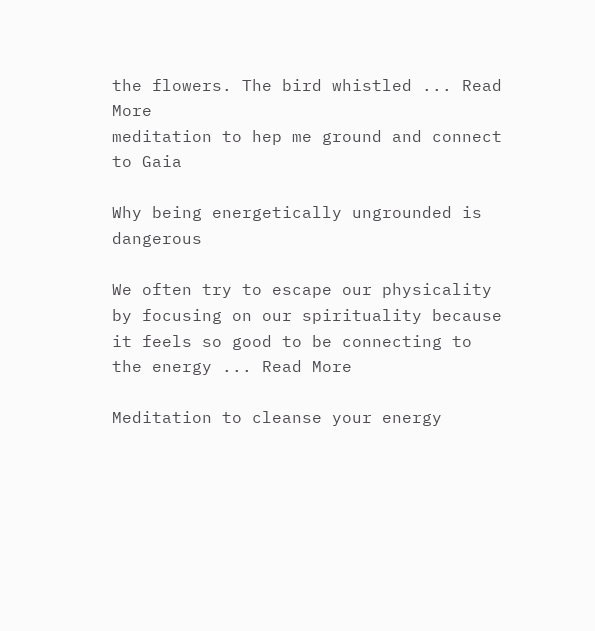the flowers. The bird whistled ... Read More
meditation to hep me ground and connect to Gaia

Why being energetically ungrounded is dangerous

We often try to escape our physicality by focusing on our spirituality because it feels so good to be connecting to the energy ... Read More

Meditation to cleanse your energy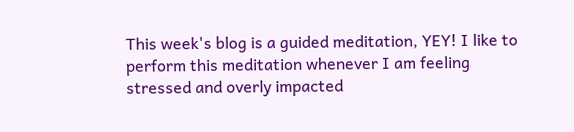This week's blog is a guided meditation, YEY! I like to perform this meditation whenever I am feeling stressed and overly impacted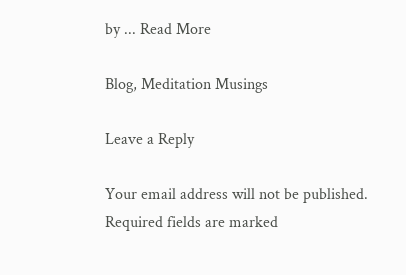by ... Read More

Blog, Meditation Musings

Leave a Reply

Your email address will not be published. Required fields are marked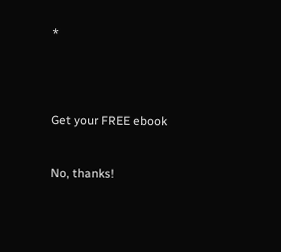*




Get your FREE ebook


No, thanks!